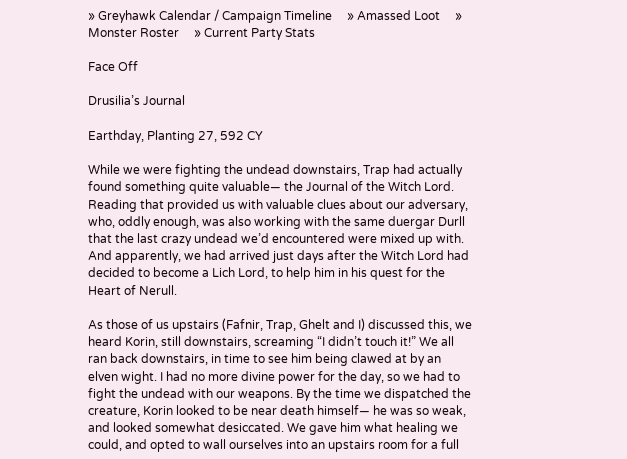» Greyhawk Calendar / Campaign Timeline     » Amassed Loot     » Monster Roster     » Current Party Stats

Face Off

Drusilia’s Journal

Earthday, Planting 27, 592 CY

While we were fighting the undead downstairs, Trap had actually found something quite valuable— the Journal of the Witch Lord. Reading that provided us with valuable clues about our adversary, who, oddly enough, was also working with the same duergar Durll that the last crazy undead we’d encountered were mixed up with. And apparently, we had arrived just days after the Witch Lord had decided to become a Lich Lord, to help him in his quest for the Heart of Nerull.

As those of us upstairs (Fafnir, Trap, Ghelt and I) discussed this, we heard Korin, still downstairs, screaming “I didn’t touch it!” We all ran back downstairs, in time to see him being clawed at by an elven wight. I had no more divine power for the day, so we had to fight the undead with our weapons. By the time we dispatched the creature, Korin looked to be near death himself— he was so weak, and looked somewhat desiccated. We gave him what healing we could, and opted to wall ourselves into an upstairs room for a full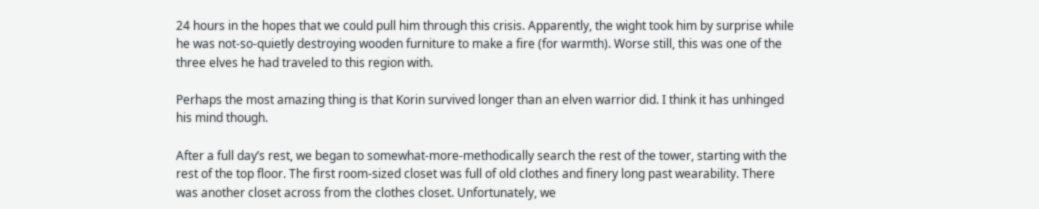24 hours in the hopes that we could pull him through this crisis. Apparently, the wight took him by surprise while he was not-so-quietly destroying wooden furniture to make a fire (for warmth). Worse still, this was one of the three elves he had traveled to this region with.

Perhaps the most amazing thing is that Korin survived longer than an elven warrior did. I think it has unhinged his mind though.

After a full day’s rest, we began to somewhat-more-methodically search the rest of the tower, starting with the rest of the top floor. The first room-sized closet was full of old clothes and finery long past wearability. There was another closet across from the clothes closet. Unfortunately, we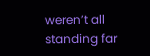weren’t all standing far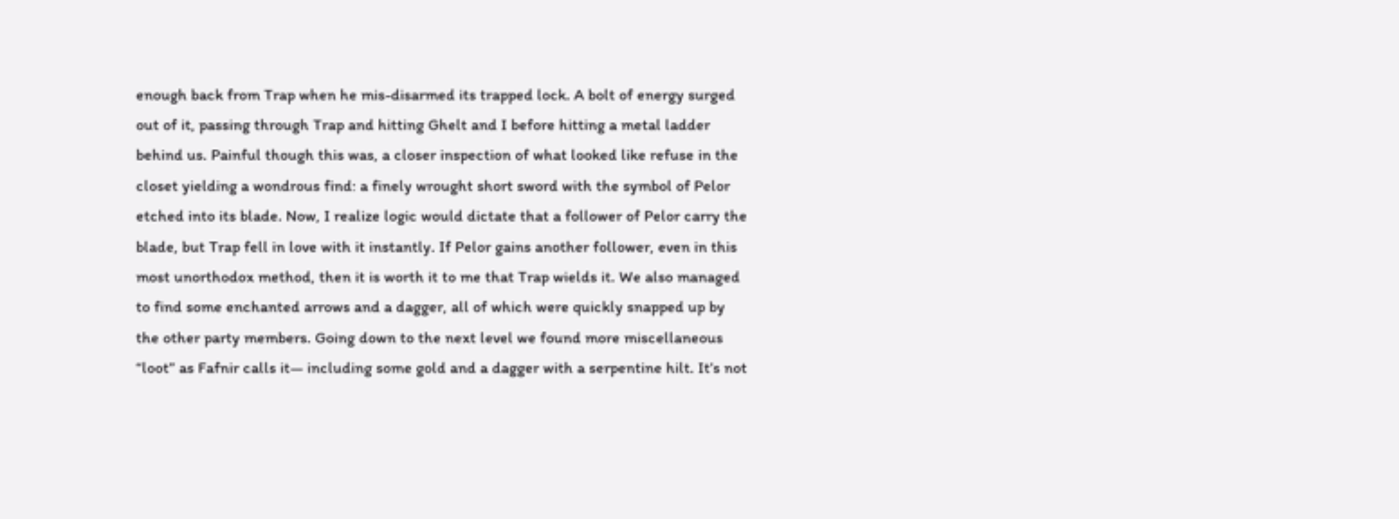enough back from Trap when he mis-disarmed its trapped lock. A bolt of energy surged out of it, passing through Trap and hitting Ghelt and I before hitting a metal ladder behind us. Painful though this was, a closer inspection of what looked like refuse in the closet yielding a wondrous find: a finely wrought short sword with the symbol of Pelor etched into its blade. Now, I realize logic would dictate that a follower of Pelor carry the blade, but Trap fell in love with it instantly. If Pelor gains another follower, even in this most unorthodox method, then it is worth it to me that Trap wields it. We also managed to find some enchanted arrows and a dagger, all of which were quickly snapped up by the other party members. Going down to the next level we found more miscellaneous “loot” as Fafnir calls it— including some gold and a dagger with a serpentine hilt. It’s not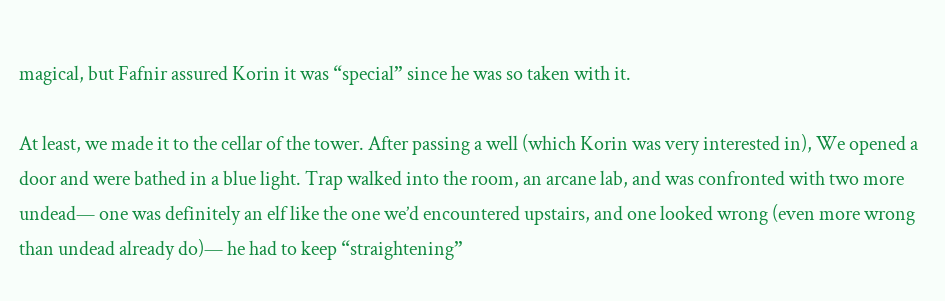magical, but Fafnir assured Korin it was “special” since he was so taken with it.

At least, we made it to the cellar of the tower. After passing a well (which Korin was very interested in), We opened a door and were bathed in a blue light. Trap walked into the room, an arcane lab, and was confronted with two more undead— one was definitely an elf like the one we’d encountered upstairs, and one looked wrong (even more wrong than undead already do)— he had to keep “straightening”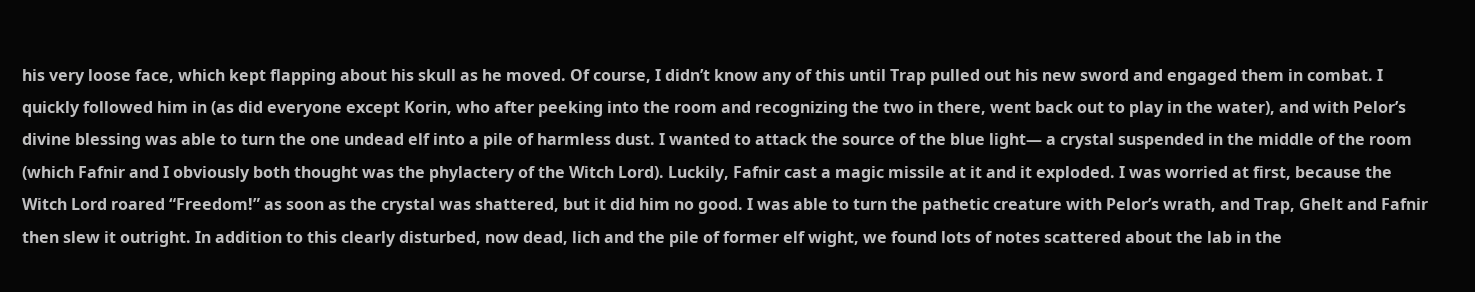his very loose face, which kept flapping about his skull as he moved. Of course, I didn’t know any of this until Trap pulled out his new sword and engaged them in combat. I quickly followed him in (as did everyone except Korin, who after peeking into the room and recognizing the two in there, went back out to play in the water), and with Pelor’s divine blessing was able to turn the one undead elf into a pile of harmless dust. I wanted to attack the source of the blue light— a crystal suspended in the middle of the room (which Fafnir and I obviously both thought was the phylactery of the Witch Lord). Luckily, Fafnir cast a magic missile at it and it exploded. I was worried at first, because the Witch Lord roared “Freedom!” as soon as the crystal was shattered, but it did him no good. I was able to turn the pathetic creature with Pelor’s wrath, and Trap, Ghelt and Fafnir then slew it outright. In addition to this clearly disturbed, now dead, lich and the pile of former elf wight, we found lots of notes scattered about the lab in the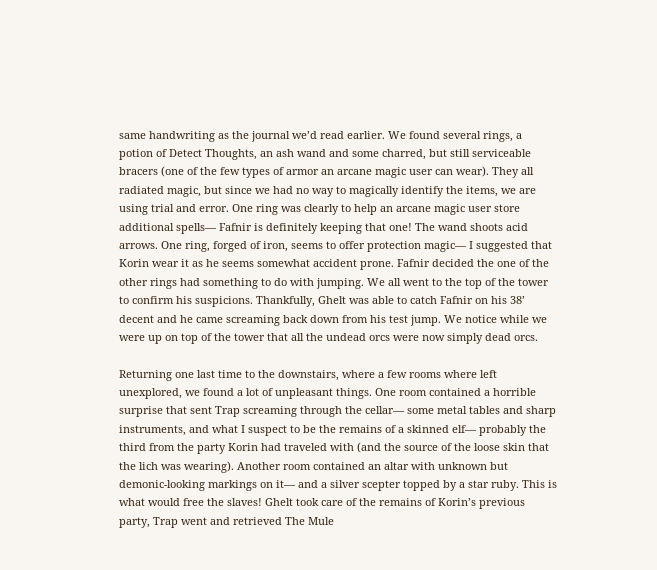same handwriting as the journal we’d read earlier. We found several rings, a potion of Detect Thoughts, an ash wand and some charred, but still serviceable bracers (one of the few types of armor an arcane magic user can wear). They all radiated magic, but since we had no way to magically identify the items, we are using trial and error. One ring was clearly to help an arcane magic user store additional spells— Fafnir is definitely keeping that one! The wand shoots acid arrows. One ring, forged of iron, seems to offer protection magic— I suggested that Korin wear it as he seems somewhat accident prone. Fafnir decided the one of the other rings had something to do with jumping. We all went to the top of the tower to confirm his suspicions. Thankfully, Ghelt was able to catch Fafnir on his 38’ decent and he came screaming back down from his test jump. We notice while we were up on top of the tower that all the undead orcs were now simply dead orcs.

Returning one last time to the downstairs, where a few rooms where left unexplored, we found a lot of unpleasant things. One room contained a horrible surprise that sent Trap screaming through the cellar— some metal tables and sharp instruments, and what I suspect to be the remains of a skinned elf— probably the third from the party Korin had traveled with (and the source of the loose skin that the lich was wearing). Another room contained an altar with unknown but demonic-looking markings on it— and a silver scepter topped by a star ruby. This is what would free the slaves! Ghelt took care of the remains of Korin’s previous party, Trap went and retrieved The Mule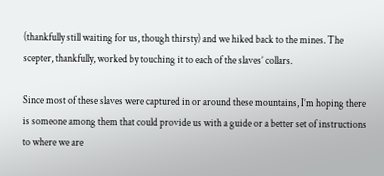(thankfully still waiting for us, though thirsty) and we hiked back to the mines. The scepter, thankfully, worked by touching it to each of the slaves’ collars.

Since most of these slaves were captured in or around these mountains, I’m hoping there is someone among them that could provide us with a guide or a better set of instructions to where we are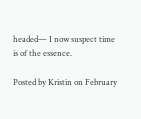headed— I now suspect time is of the essence.

Posted by Kristin on February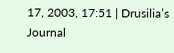17, 2003, 17:51 | Drusilia’s Journal